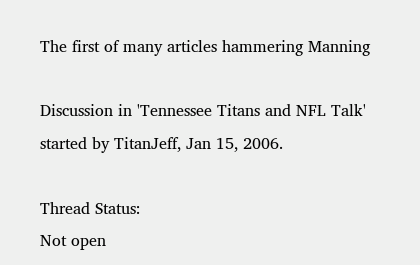The first of many articles hammering Manning

Discussion in 'Tennessee Titans and NFL Talk' started by TitanJeff, Jan 15, 2006.

Thread Status:
Not open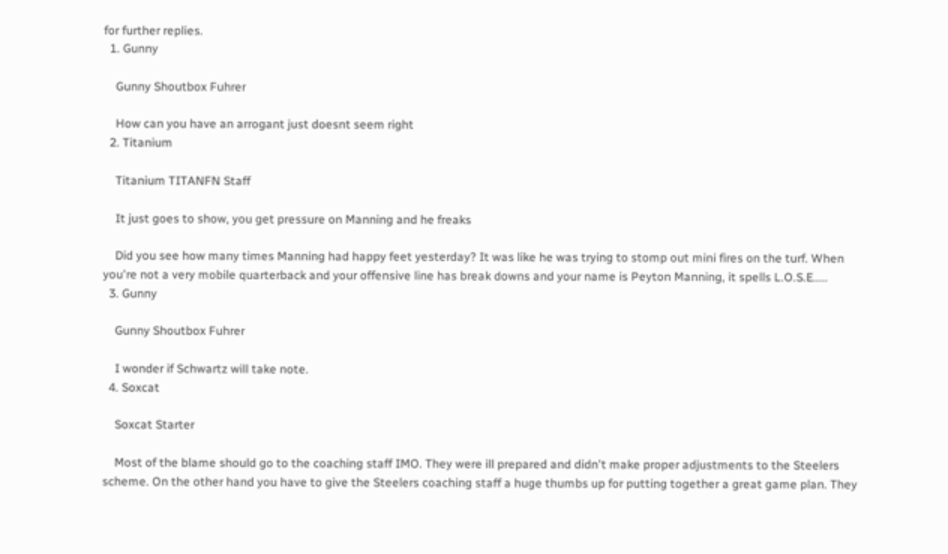for further replies.
  1. Gunny

    Gunny Shoutbox Fuhrer

    How can you have an arrogant just doesnt seem right
  2. Titanium

    Titanium TITANFN Staff

    It just goes to show, you get pressure on Manning and he freaks

    Did you see how many times Manning had happy feet yesterday? It was like he was trying to stomp out mini fires on the turf. When you're not a very mobile quarterback and your offensive line has break downs and your name is Peyton Manning, it spells L.O.S.E.....
  3. Gunny

    Gunny Shoutbox Fuhrer

    I wonder if Schwartz will take note.
  4. Soxcat

    Soxcat Starter

    Most of the blame should go to the coaching staff IMO. They were ill prepared and didn't make proper adjustments to the Steelers scheme. On the other hand you have to give the Steelers coaching staff a huge thumbs up for putting together a great game plan. They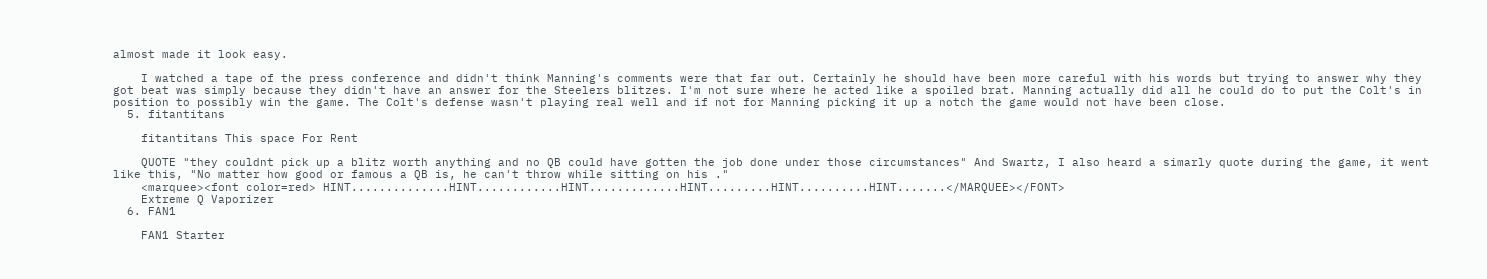almost made it look easy.

    I watched a tape of the press conference and didn't think Manning's comments were that far out. Certainly he should have been more careful with his words but trying to answer why they got beat was simply because they didn't have an answer for the Steelers blitzes. I'm not sure where he acted like a spoiled brat. Manning actually did all he could do to put the Colt's in position to possibly win the game. The Colt's defense wasn't playing real well and if not for Manning picking it up a notch the game would not have been close.
  5. fitantitans

    fitantitans This space For Rent

    QUOTE "they couldnt pick up a blitz worth anything and no QB could have gotten the job done under those circumstances" And Swartz, I also heard a simarly quote during the game, it went like this, "No matter how good or famous a QB is, he can't throw while sitting on his ."
    <marquee><font color=red> HINT..............HINT............HINT.............HINT.........HINT..........HINT.......</MARQUEE></FONT>
    Extreme Q Vaporizer
  6. FAN1

    FAN1 Starter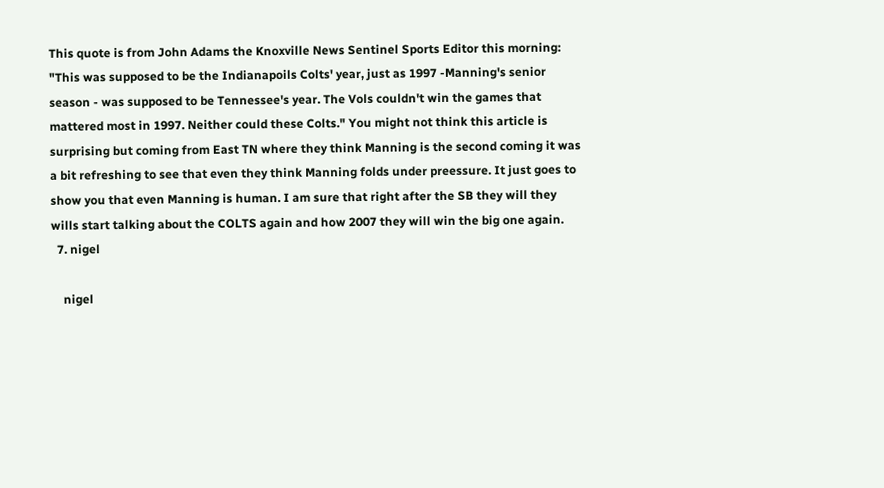This quote is from John Adams the Knoxville News Sentinel Sports Editor this morning: "This was supposed to be the Indianapoils Colts' year, just as 1997 -Manning's senior season - was supposed to be Tennessee's year. The Vols couldn't win the games that mattered most in 1997. Neither could these Colts." You might not think this article is surprising but coming from East TN where they think Manning is the second coming it was a bit refreshing to see that even they think Manning folds under preessure. It just goes to show you that even Manning is human. I am sure that right after the SB they will they wills start talking about the COLTS again and how 2007 they will win the big one again.
  7. nigel

    nigel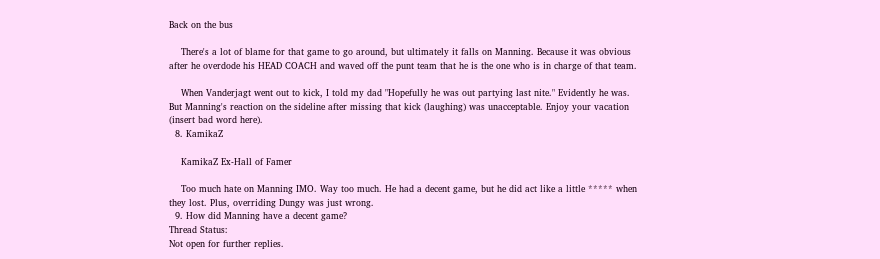Back on the bus

    There's a lot of blame for that game to go around, but ultimately it falls on Manning. Because it was obvious after he overdode his HEAD COACH and waved off the punt team that he is the one who is in charge of that team.

    When Vanderjagt went out to kick, I told my dad "Hopefully he was out partying last nite." Evidently he was. But Manning's reaction on the sideline after missing that kick (laughing) was unacceptable. Enjoy your vacation (insert bad word here).
  8. KamikaZ

    KamikaZ Ex-Hall of Famer

    Too much hate on Manning IMO. Way too much. He had a decent game, but he did act like a little ***** when they lost. Plus, overriding Dungy was just wrong.
  9. How did Manning have a decent game?
Thread Status:
Not open for further replies.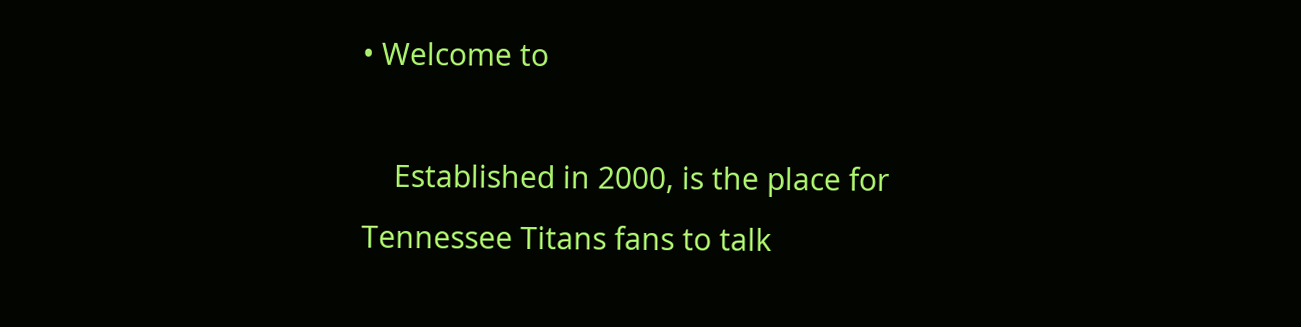• Welcome to

    Established in 2000, is the place for Tennessee Titans fans to talk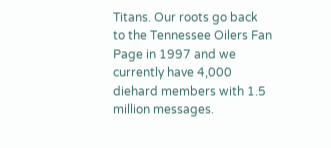Titans. Our roots go back to the Tennessee Oilers Fan Page in 1997 and we currently have 4,000 diehard members with 1.5 million messages.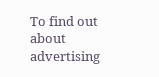To find out about advertising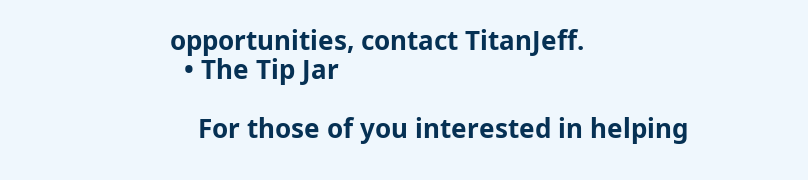opportunities, contact TitanJeff.
  • The Tip Jar

    For those of you interested in helping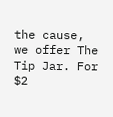the cause, we offer The Tip Jar. For $2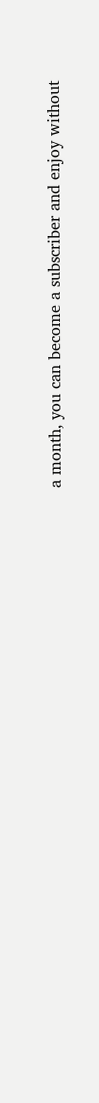a month, you can become a subscriber and enjoy without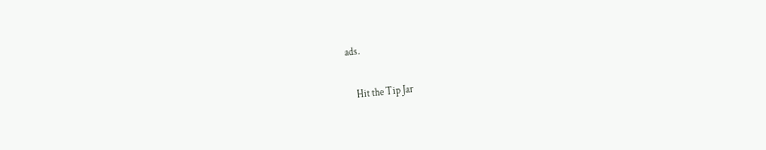ads.

    Hit the Tip Jar